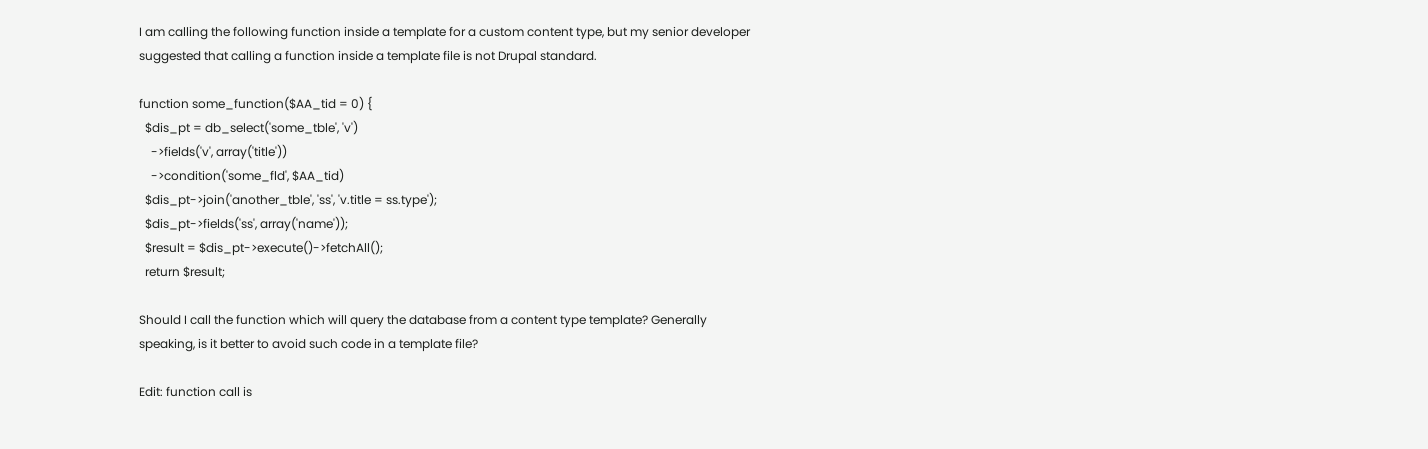I am calling the following function inside a template for a custom content type, but my senior developer suggested that calling a function inside a template file is not Drupal standard.

function some_function($AA_tid = 0) {
  $dis_pt = db_select('some_tble', 'v')
    ->fields('v', array('title'))
    ->condition('some_fld', $AA_tid)
  $dis_pt->join('another_tble', 'ss', 'v.title = ss.type');
  $dis_pt->fields('ss', array('name'));
  $result = $dis_pt->execute()->fetchAll();
  return $result;

Should I call the function which will query the database from a content type template? Generally speaking, is it better to avoid such code in a template file?

Edit: function call is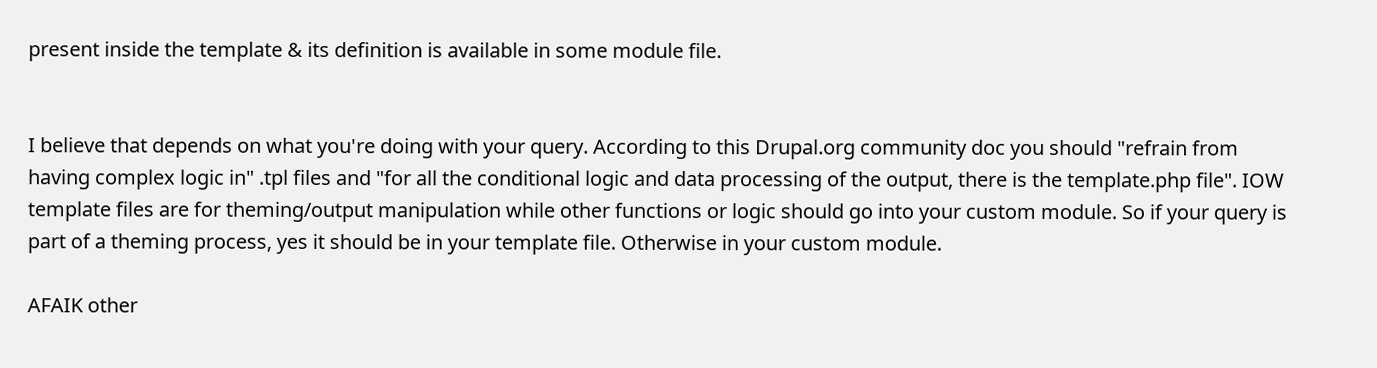present inside the template & its definition is available in some module file.


I believe that depends on what you're doing with your query. According to this Drupal.org community doc you should "refrain from having complex logic in" .tpl files and "for all the conditional logic and data processing of the output, there is the template.php file". IOW template files are for theming/output manipulation while other functions or logic should go into your custom module. So if your query is part of a theming process, yes it should be in your template file. Otherwise in your custom module.

AFAIK other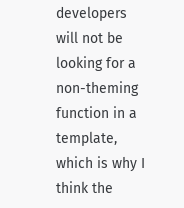developers will not be looking for a non-theming function in a template, which is why I think the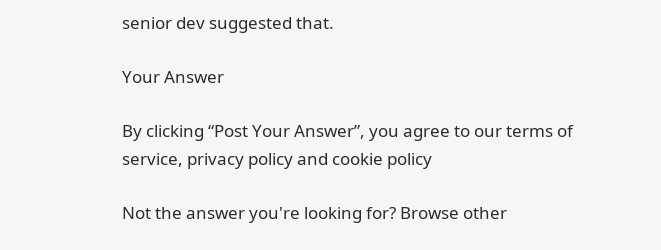senior dev suggested that.

Your Answer

By clicking “Post Your Answer”, you agree to our terms of service, privacy policy and cookie policy

Not the answer you're looking for? Browse other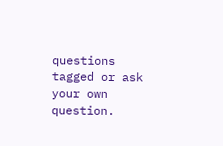questions tagged or ask your own question.